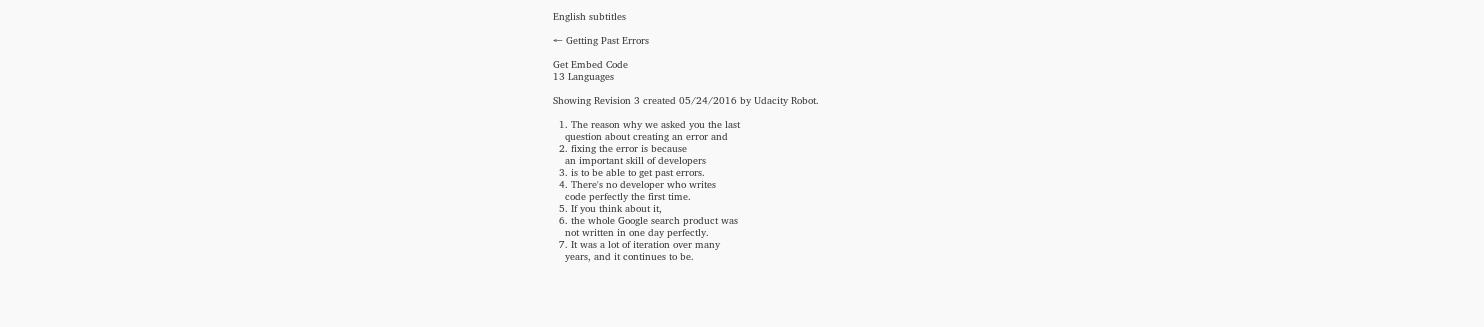English subtitles

← Getting Past Errors

Get Embed Code
13 Languages

Showing Revision 3 created 05/24/2016 by Udacity Robot.

  1. The reason why we asked you the last
    question about creating an error and
  2. fixing the error is because
    an important skill of developers
  3. is to be able to get past errors.
  4. There's no developer who writes
    code perfectly the first time.
  5. If you think about it,
  6. the whole Google search product was
    not written in one day perfectly.
  7. It was a lot of iteration over many
    years, and it continues to be.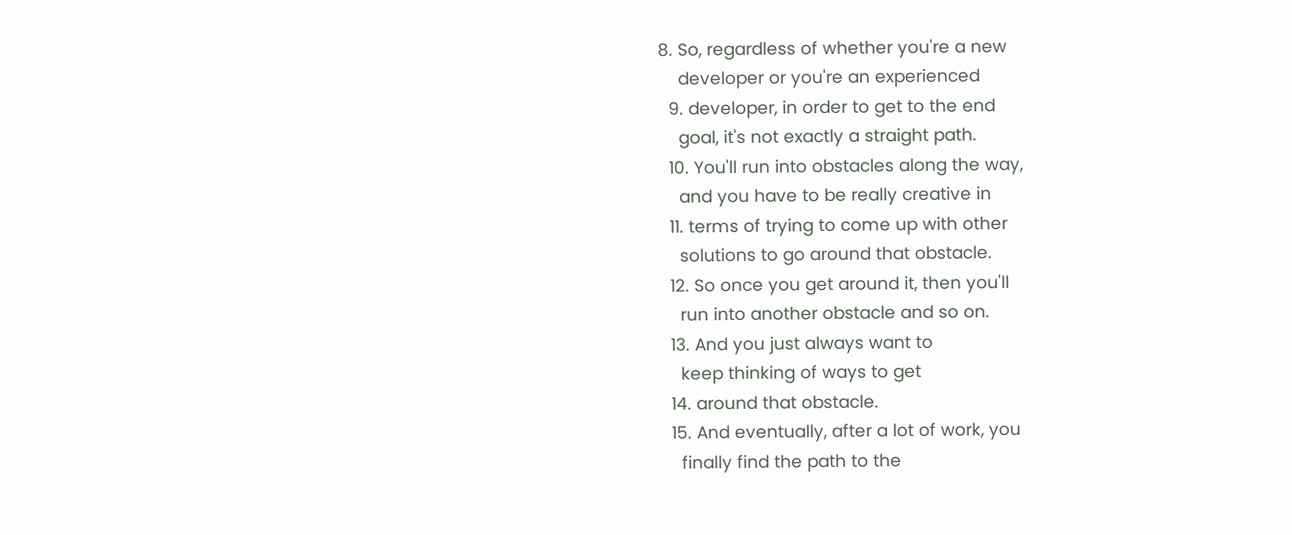8. So, regardless of whether you're a new
    developer or you're an experienced
  9. developer, in order to get to the end
    goal, it's not exactly a straight path.
  10. You'll run into obstacles along the way,
    and you have to be really creative in
  11. terms of trying to come up with other
    solutions to go around that obstacle.
  12. So once you get around it, then you'll
    run into another obstacle and so on.
  13. And you just always want to
    keep thinking of ways to get
  14. around that obstacle.
  15. And eventually, after a lot of work, you
    finally find the path to the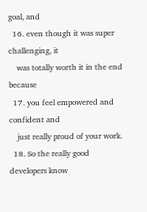goal, and
  16. even though it was super challenging, it
    was totally worth it in the end because
  17. you feel empowered and confident and
    just really proud of your work.
  18. So the really good developers know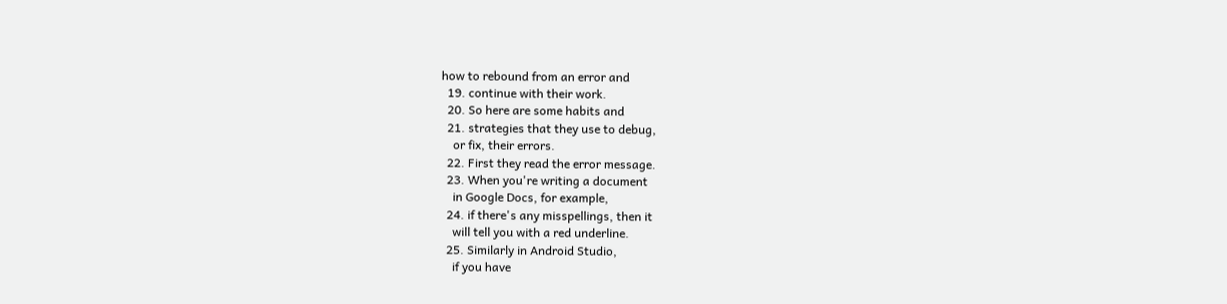how to rebound from an error and
  19. continue with their work.
  20. So here are some habits and
  21. strategies that they use to debug,
    or fix, their errors.
  22. First they read the error message.
  23. When you're writing a document
    in Google Docs, for example,
  24. if there's any misspellings, then it
    will tell you with a red underline.
  25. Similarly in Android Studio,
    if you have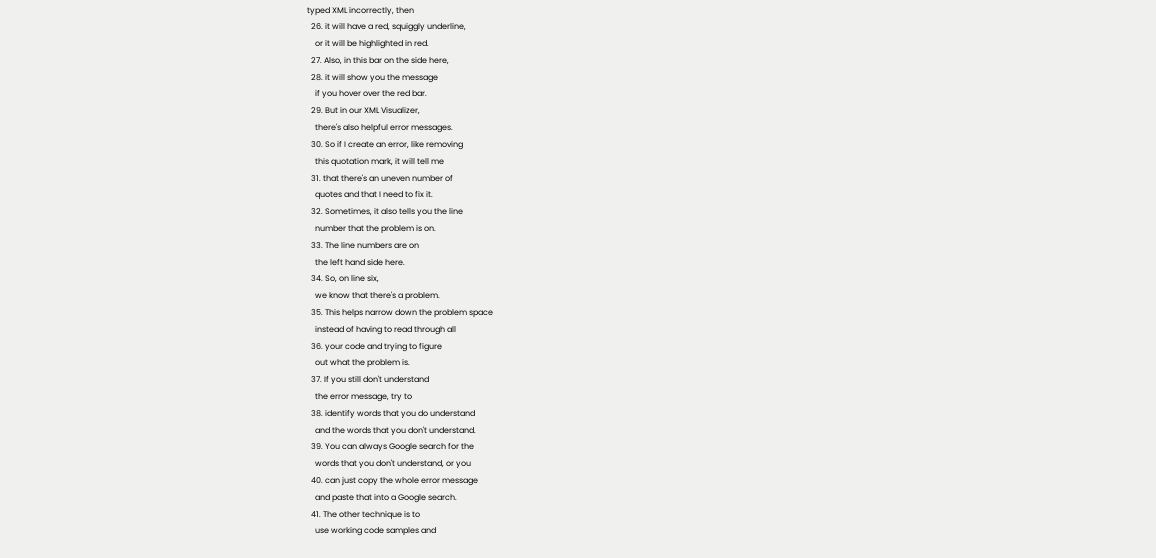typed XML incorrectly, then
  26. it will have a red, squiggly underline,
    or it will be highlighted in red.
  27. Also, in this bar on the side here,
  28. it will show you the message
    if you hover over the red bar.
  29. But in our XML Visualizer,
    there's also helpful error messages.
  30. So if I create an error, like removing
    this quotation mark, it will tell me
  31. that there's an uneven number of
    quotes and that I need to fix it.
  32. Sometimes, it also tells you the line
    number that the problem is on.
  33. The line numbers are on
    the left hand side here.
  34. So, on line six,
    we know that there's a problem.
  35. This helps narrow down the problem space
    instead of having to read through all
  36. your code and trying to figure
    out what the problem is.
  37. If you still don't understand
    the error message, try to
  38. identify words that you do understand
    and the words that you don't understand.
  39. You can always Google search for the
    words that you don't understand, or you
  40. can just copy the whole error message
    and paste that into a Google search.
  41. The other technique is to
    use working code samples and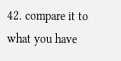42. compare it to what you have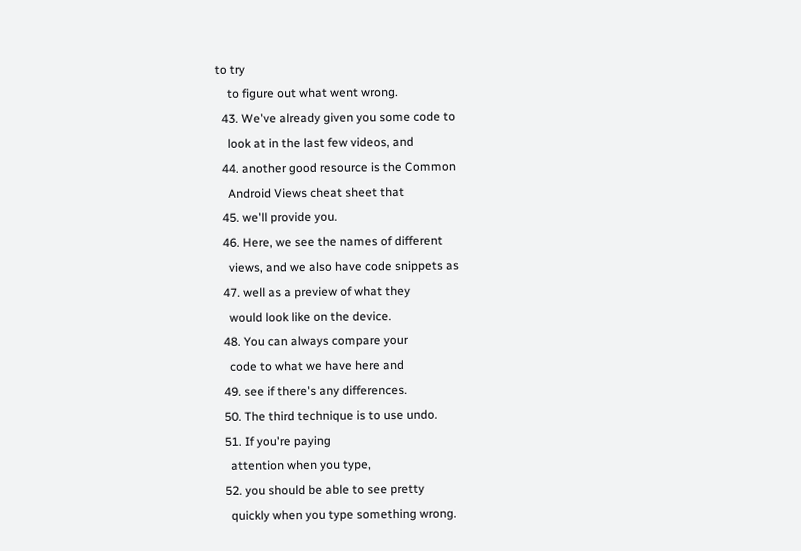to try
    to figure out what went wrong.
  43. We've already given you some code to
    look at in the last few videos, and
  44. another good resource is the Common
    Android Views cheat sheet that
  45. we'll provide you.
  46. Here, we see the names of different
    views, and we also have code snippets as
  47. well as a preview of what they
    would look like on the device.
  48. You can always compare your
    code to what we have here and
  49. see if there's any differences.
  50. The third technique is to use undo.
  51. If you're paying
    attention when you type,
  52. you should be able to see pretty
    quickly when you type something wrong.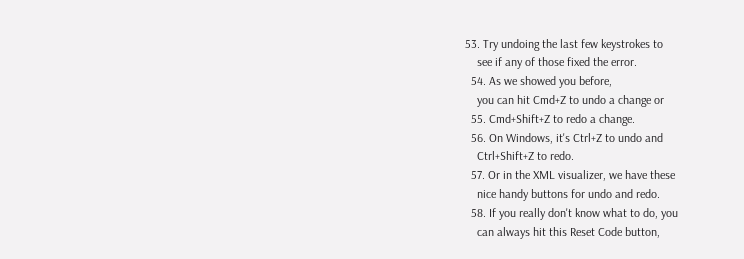53. Try undoing the last few keystrokes to
    see if any of those fixed the error.
  54. As we showed you before,
    you can hit Cmd+Z to undo a change or
  55. Cmd+Shift+Z to redo a change.
  56. On Windows, it's Ctrl+Z to undo and
    Ctrl+Shift+Z to redo.
  57. Or in the XML visualizer, we have these
    nice handy buttons for undo and redo.
  58. If you really don't know what to do, you
    can always hit this Reset Code button,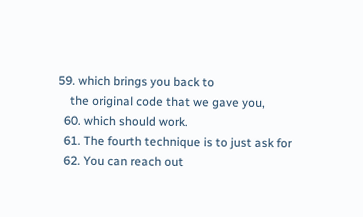59. which brings you back to
    the original code that we gave you,
  60. which should work.
  61. The fourth technique is to just ask for
  62. You can reach out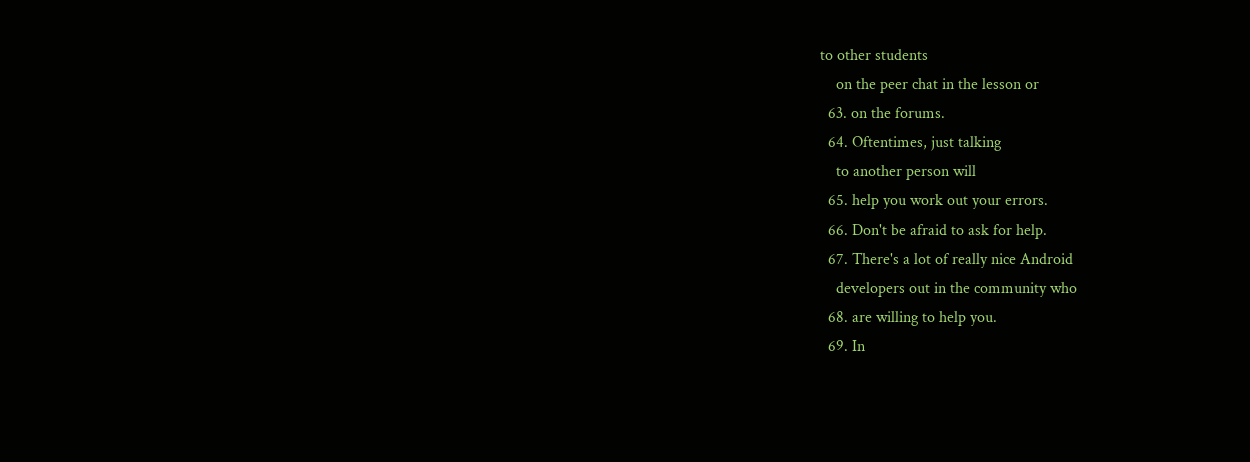to other students
    on the peer chat in the lesson or
  63. on the forums.
  64. Oftentimes, just talking
    to another person will
  65. help you work out your errors.
  66. Don't be afraid to ask for help.
  67. There's a lot of really nice Android
    developers out in the community who
  68. are willing to help you.
  69. In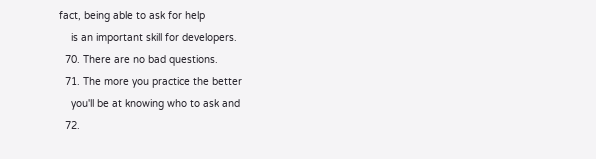fact, being able to ask for help
    is an important skill for developers.
  70. There are no bad questions.
  71. The more you practice the better
    you'll be at knowing who to ask and
  72.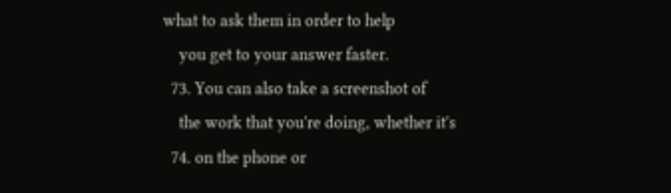what to ask them in order to help
    you get to your answer faster.
  73. You can also take a screenshot of
    the work that you're doing, whether it's
  74. on the phone or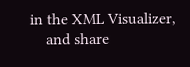in the XML Visualizer,
    and share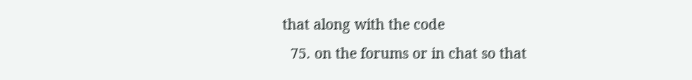that along with the code
  75. on the forums or in chat so that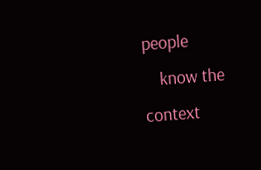people
    know the context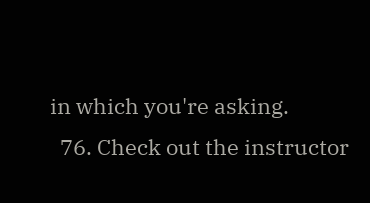in which you're asking.
  76. Check out the instructor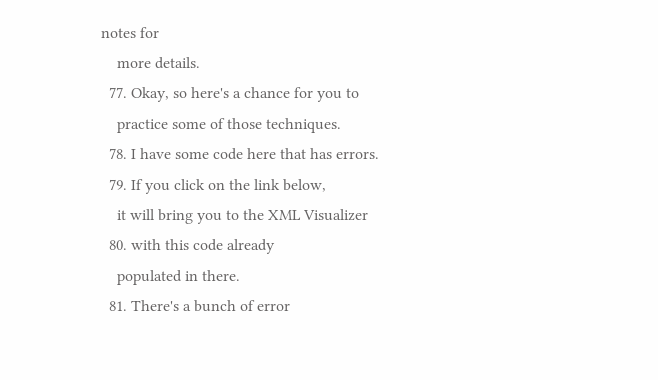notes for
    more details.
  77. Okay, so here's a chance for you to
    practice some of those techniques.
  78. I have some code here that has errors.
  79. If you click on the link below,
    it will bring you to the XML Visualizer
  80. with this code already
    populated in there.
  81. There's a bunch of error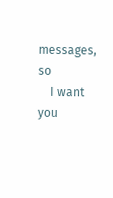messages, so
    I want you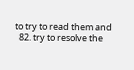to try to read them and
  82. try to resolve the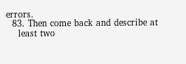errors.
  83. Then come back and describe at
    least two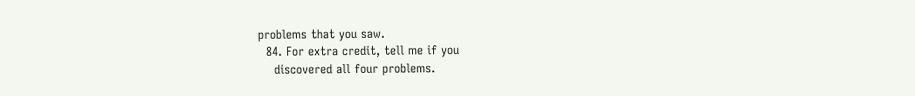problems that you saw.
  84. For extra credit, tell me if you
    discovered all four problems.